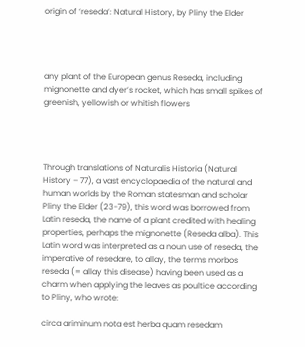origin of ‘reseda’: Natural History, by Pliny the Elder




any plant of the European genus Reseda, including mignonette and dyer’s rocket, which has small spikes of greenish, yellowish or whitish flowers




Through translations of Naturalis Historia (Natural History – 77), a vast encyclopaedia of the natural and human worlds by the Roman statesman and scholar Pliny the Elder (23-79), this word was borrowed from Latin reseda, the name of a plant credited with healing properties, perhaps the mignonette (Reseda alba). This Latin word was interpreted as a noun use of reseda, the imperative of resedare, to allay, the terms morbos reseda (= allay this disease) having been used as a charm when applying the leaves as poultice according to Pliny, who wrote:

circa ariminum nota est herba quam resedam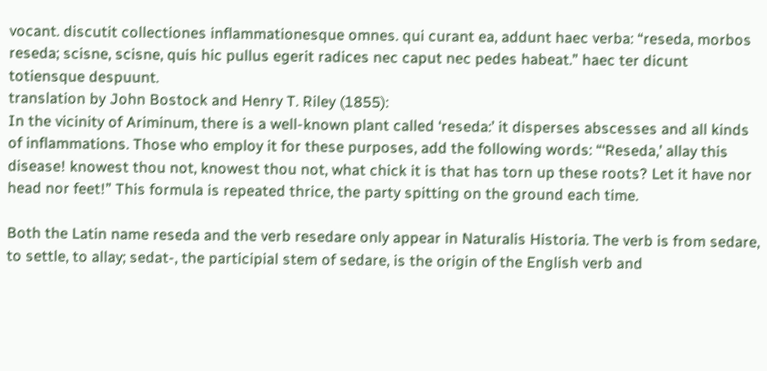vocant. discutit collectiones inflammationesque omnes. qui curant ea, addunt haec verba: “reseda, morbos reseda; scisne, scisne, quis hic pullus egerit radices nec caput nec pedes habeat.” haec ter dicunt totiensque despuunt.
translation by John Bostock and Henry T. Riley (1855):
In the vicinity of Ariminum, there is a well-known plant called ‘reseda:’ it disperses abscesses and all kinds of inflammations. Those who employ it for these purposes, add the following words: “‘Reseda,’ allay this disease! knowest thou not, knowest thou not, what chick it is that has torn up these roots? Let it have nor head nor feet!” This formula is repeated thrice, the party spitting on the ground each time.

Both the Latin name reseda and the verb resedare only appear in Naturalis Historia. The verb is from sedare, to settle, to allay; sedat-, the participial stem of sedare, is the origin of the English verb and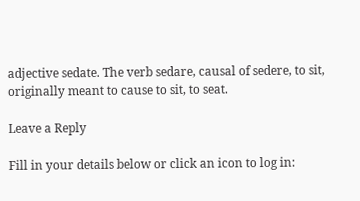adjective sedate. The verb sedare, causal of sedere, to sit, originally meant to cause to sit, to seat.

Leave a Reply

Fill in your details below or click an icon to log in: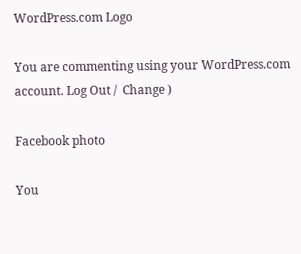WordPress.com Logo

You are commenting using your WordPress.com account. Log Out /  Change )

Facebook photo

You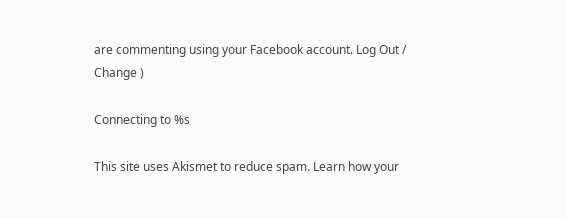are commenting using your Facebook account. Log Out /  Change )

Connecting to %s

This site uses Akismet to reduce spam. Learn how your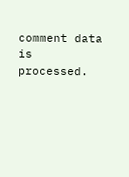comment data is processed.